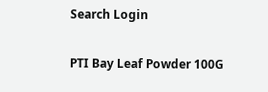Search Login

PTI Bay Leaf Powder 100G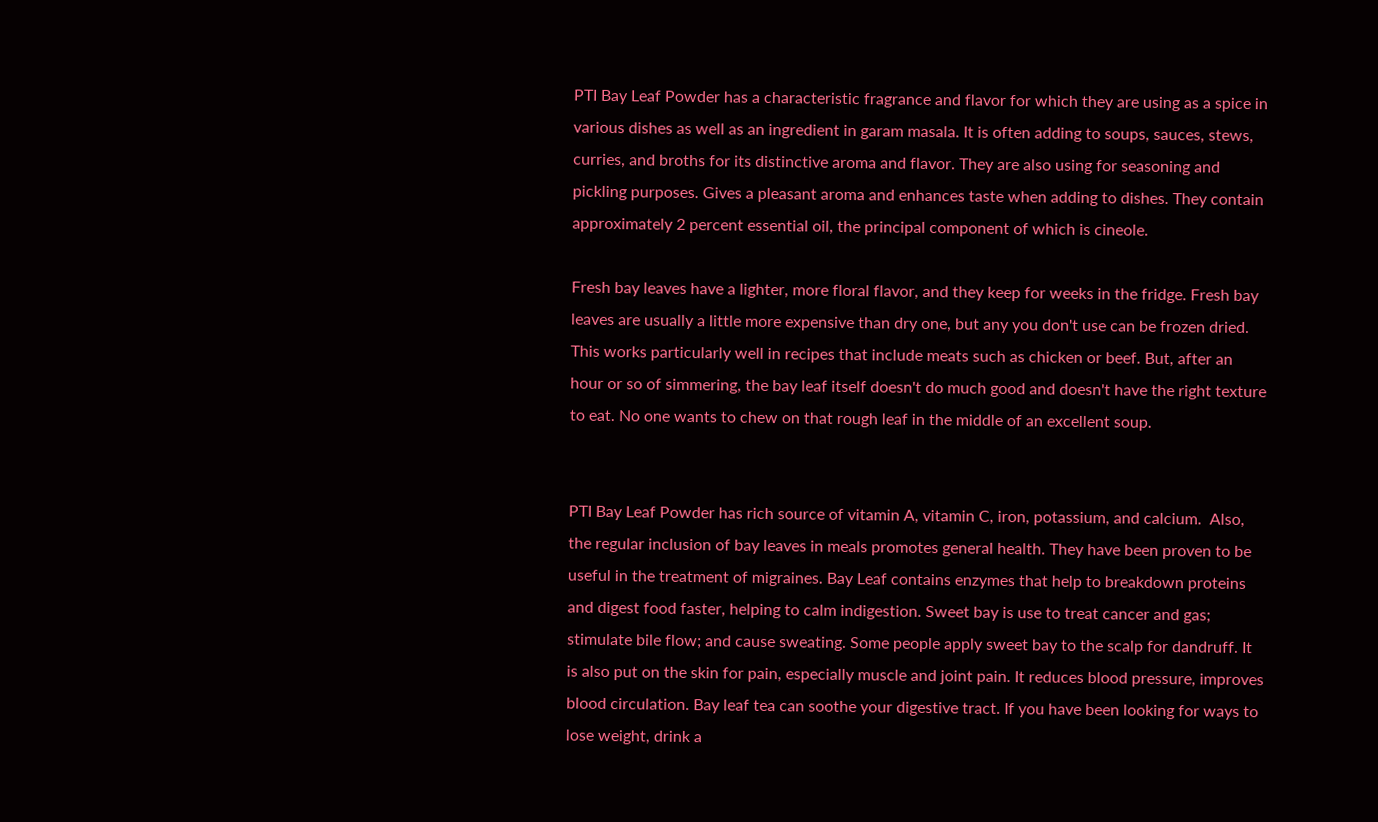PTI Bay Leaf Powder has a characteristic fragrance and flavor for which they are using as a spice in various dishes as well as an ingredient in garam masala. It is often adding to soups, sauces, stews, curries, and broths for its distinctive aroma and flavor. They are also using for seasoning and pickling purposes. Gives a pleasant aroma and enhances taste when adding to dishes. They contain approximately 2 percent essential oil, the principal component of which is cineole.

Fresh bay leaves have a lighter, more floral flavor, and they keep for weeks in the fridge. Fresh bay leaves are usually a little more expensive than dry one, but any you don't use can be frozen dried. This works particularly well in recipes that include meats such as chicken or beef. But, after an hour or so of simmering, the bay leaf itself doesn't do much good and doesn't have the right texture to eat. No one wants to chew on that rough leaf in the middle of an excellent soup.


PTI Bay Leaf Powder has rich source of vitamin A, vitamin C, iron, potassium, and calcium.  Also, the regular inclusion of bay leaves in meals promotes general health. They have been proven to be useful in the treatment of migraines. Bay Leaf contains enzymes that help to breakdown proteins and digest food faster, helping to calm indigestion. Sweet bay is use to treat cancer and gas; stimulate bile flow; and cause sweating. Some people apply sweet bay to the scalp for dandruff. It is also put on the skin for pain, especially muscle and joint pain. It reduces blood pressure, improves blood circulation. Bay leaf tea can soothe your digestive tract. If you have been looking for ways to lose weight, drink a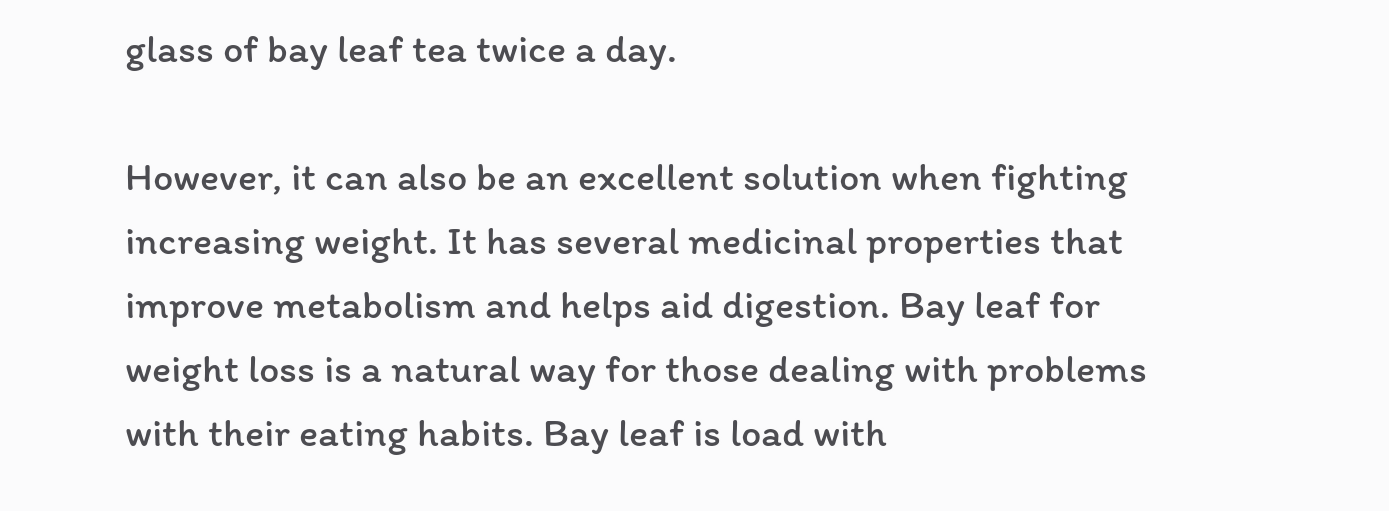glass of bay leaf tea twice a day.

However, it can also be an excellent solution when fighting increasing weight. It has several medicinal properties that improve metabolism and helps aid digestion. Bay leaf for weight loss is a natural way for those dealing with problems with their eating habits. Bay leaf is load with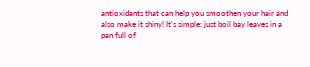antioxidants that can help you smoothen your hair and also make it shiny! It's simple: just boil bay leaves in a pan full of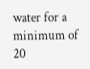water for a minimum of 20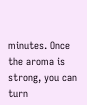minutes. Once the aroma is strong, you can turn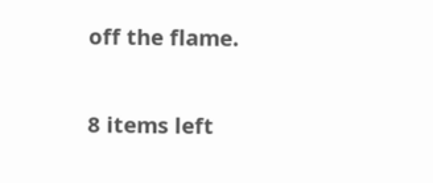off the flame.

8 items left